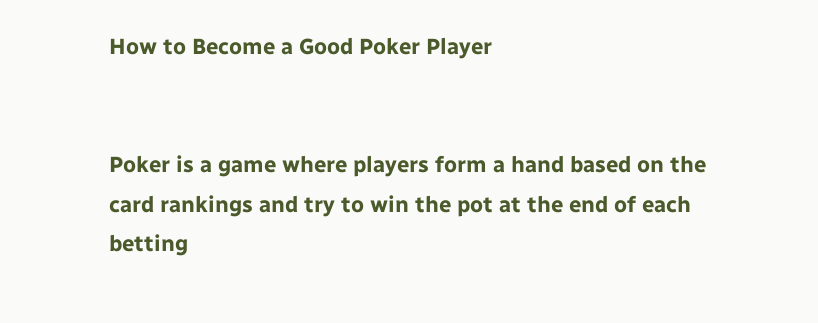How to Become a Good Poker Player


Poker is a game where players form a hand based on the card rankings and try to win the pot at the end of each betting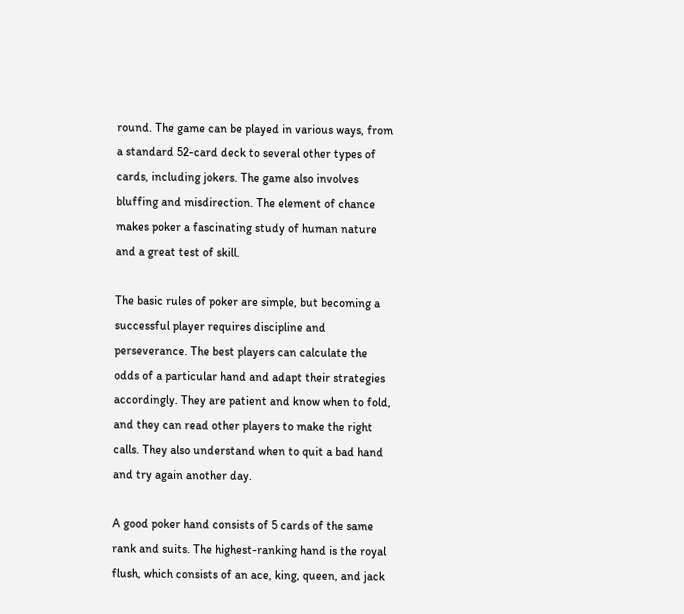round. The game can be played in various ways, from a standard 52-card deck to several other types of cards, including jokers. The game also involves bluffing and misdirection. The element of chance makes poker a fascinating study of human nature and a great test of skill.

The basic rules of poker are simple, but becoming a successful player requires discipline and perseverance. The best players can calculate the odds of a particular hand and adapt their strategies accordingly. They are patient and know when to fold, and they can read other players to make the right calls. They also understand when to quit a bad hand and try again another day.

A good poker hand consists of 5 cards of the same rank and suits. The highest-ranking hand is the royal flush, which consists of an ace, king, queen, and jack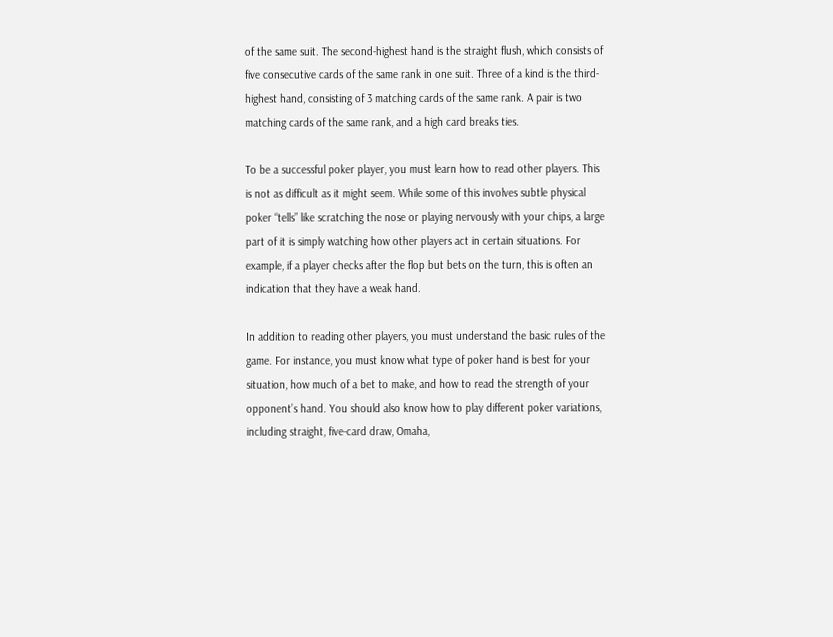of the same suit. The second-highest hand is the straight flush, which consists of five consecutive cards of the same rank in one suit. Three of a kind is the third-highest hand, consisting of 3 matching cards of the same rank. A pair is two matching cards of the same rank, and a high card breaks ties.

To be a successful poker player, you must learn how to read other players. This is not as difficult as it might seem. While some of this involves subtle physical poker “tells” like scratching the nose or playing nervously with your chips, a large part of it is simply watching how other players act in certain situations. For example, if a player checks after the flop but bets on the turn, this is often an indication that they have a weak hand.

In addition to reading other players, you must understand the basic rules of the game. For instance, you must know what type of poker hand is best for your situation, how much of a bet to make, and how to read the strength of your opponent’s hand. You should also know how to play different poker variations, including straight, five-card draw, Omaha,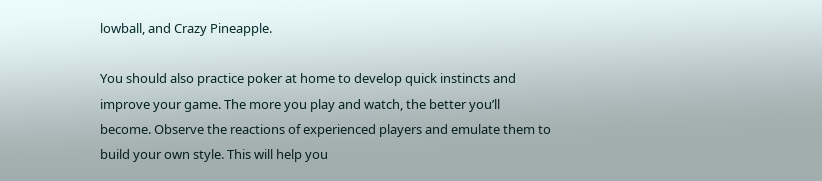lowball, and Crazy Pineapple.

You should also practice poker at home to develop quick instincts and improve your game. The more you play and watch, the better you’ll become. Observe the reactions of experienced players and emulate them to build your own style. This will help you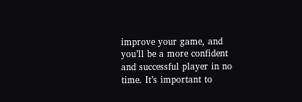improve your game, and you’ll be a more confident and successful player in no time. It’s important to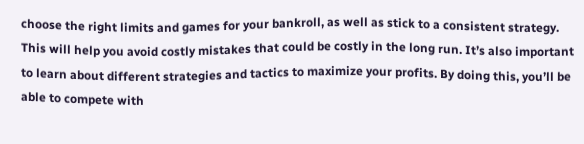choose the right limits and games for your bankroll, as well as stick to a consistent strategy. This will help you avoid costly mistakes that could be costly in the long run. It’s also important to learn about different strategies and tactics to maximize your profits. By doing this, you’ll be able to compete with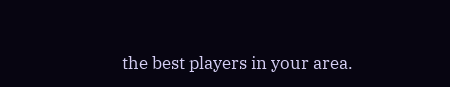the best players in your area.